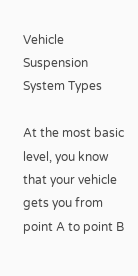Vehicle Suspension System Types

At the most basic level, you know that your vehicle gets you from point A to point B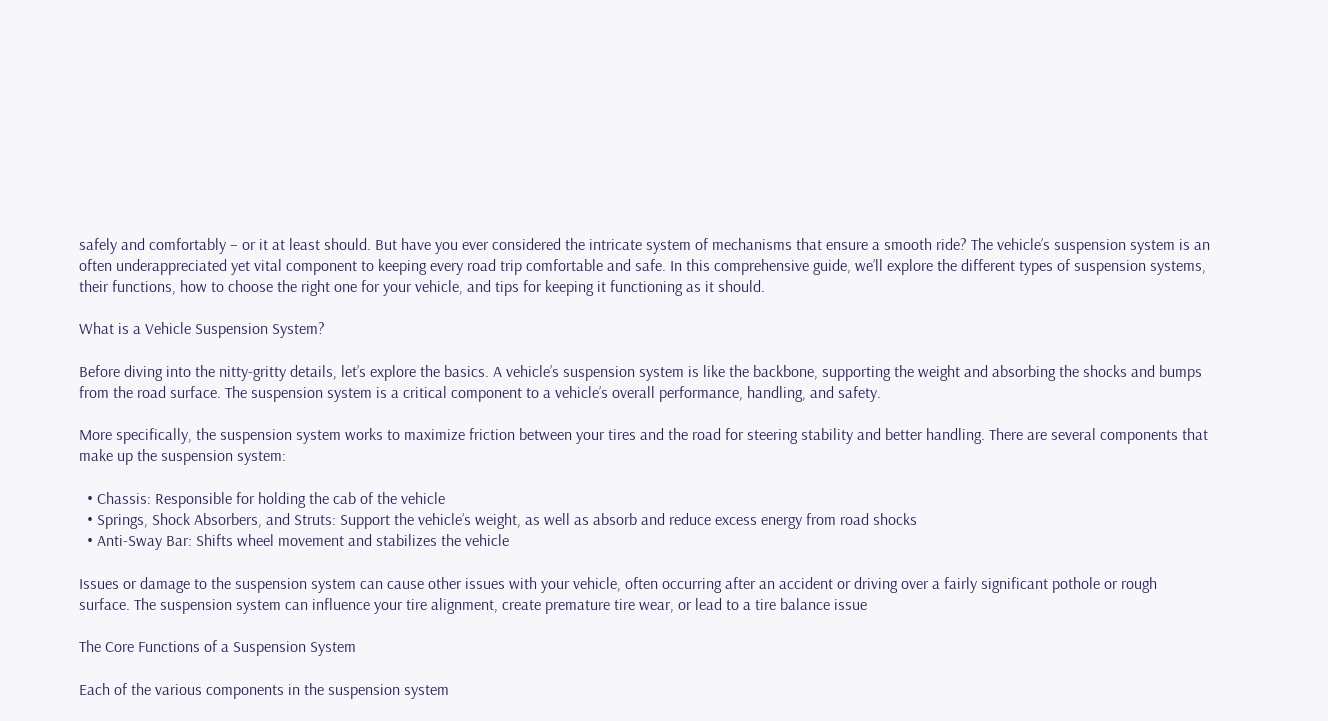safely and comfortably – or it at least should. But have you ever considered the intricate system of mechanisms that ensure a smooth ride? The vehicle’s suspension system is an often underappreciated yet vital component to keeping every road trip comfortable and safe. In this comprehensive guide, we’ll explore the different types of suspension systems, their functions, how to choose the right one for your vehicle, and tips for keeping it functioning as it should.

What is a Vehicle Suspension System?

Before diving into the nitty-gritty details, let’s explore the basics. A vehicle’s suspension system is like the backbone, supporting the weight and absorbing the shocks and bumps from the road surface. The suspension system is a critical component to a vehicle’s overall performance, handling, and safety.

More specifically, the suspension system works to maximize friction between your tires and the road for steering stability and better handling. There are several components that make up the suspension system:

  • Chassis: Responsible for holding the cab of the vehicle
  • Springs, Shock Absorbers, and Struts: Support the vehicle’s weight, as well as absorb and reduce excess energy from road shocks
  • Anti-Sway Bar: Shifts wheel movement and stabilizes the vehicle

Issues or damage to the suspension system can cause other issues with your vehicle, often occurring after an accident or driving over a fairly significant pothole or rough surface. The suspension system can influence your tire alignment, create premature tire wear, or lead to a tire balance issue

The Core Functions of a Suspension System

Each of the various components in the suspension system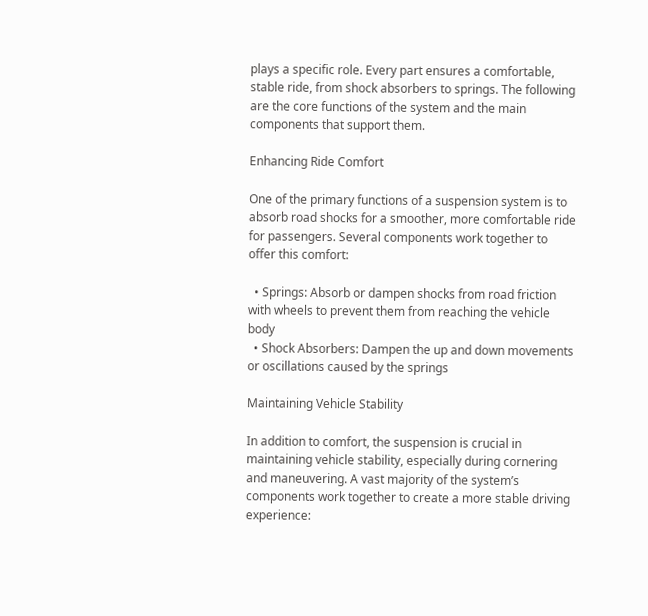plays a specific role. Every part ensures a comfortable, stable ride, from shock absorbers to springs. The following are the core functions of the system and the main components that support them.

Enhancing Ride Comfort

One of the primary functions of a suspension system is to absorb road shocks for a smoother, more comfortable ride for passengers. Several components work together to offer this comfort:

  • Springs: Absorb or dampen shocks from road friction with wheels to prevent them from reaching the vehicle body
  • Shock Absorbers: Dampen the up and down movements or oscillations caused by the springs

Maintaining Vehicle Stability

In addition to comfort, the suspension is crucial in maintaining vehicle stability, especially during cornering and maneuvering. A vast majority of the system’s components work together to create a more stable driving experience: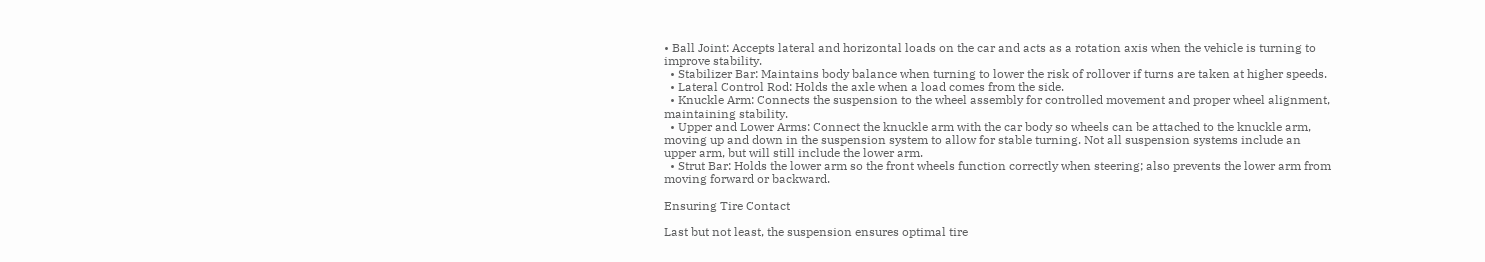• Ball Joint: Accepts lateral and horizontal loads on the car and acts as a rotation axis when the vehicle is turning to improve stability.
  • Stabilizer Bar: Maintains body balance when turning to lower the risk of rollover if turns are taken at higher speeds.
  • Lateral Control Rod: Holds the axle when a load comes from the side.
  • Knuckle Arm: Connects the suspension to the wheel assembly for controlled movement and proper wheel alignment, maintaining stability.
  • Upper and Lower Arms: Connect the knuckle arm with the car body so wheels can be attached to the knuckle arm, moving up and down in the suspension system to allow for stable turning. Not all suspension systems include an upper arm, but will still include the lower arm.
  • Strut Bar: Holds the lower arm so the front wheels function correctly when steering; also prevents the lower arm from moving forward or backward.

Ensuring Tire Contact

Last but not least, the suspension ensures optimal tire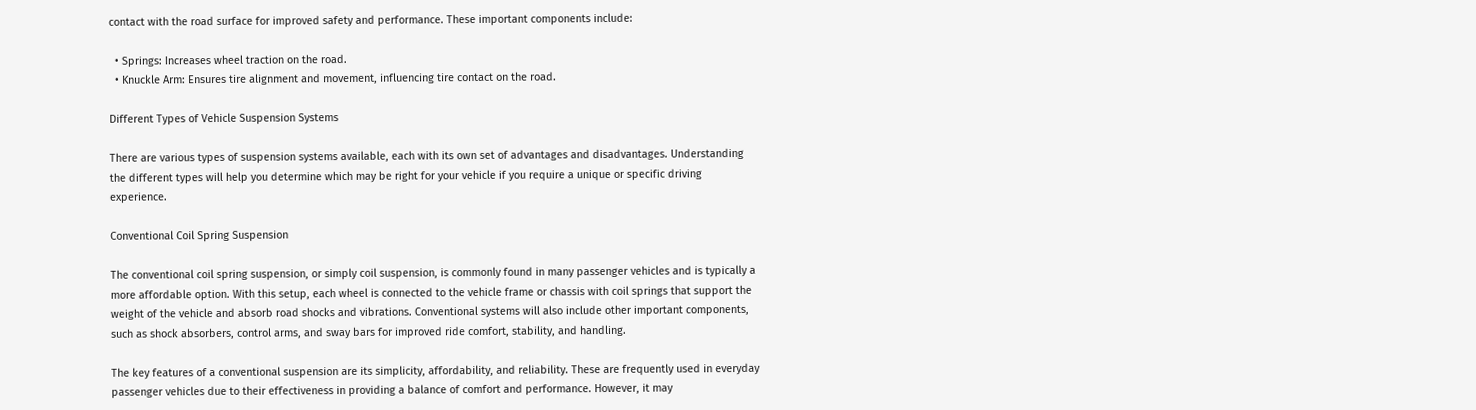contact with the road surface for improved safety and performance. These important components include:

  • Springs: Increases wheel traction on the road.
  • Knuckle Arm: Ensures tire alignment and movement, influencing tire contact on the road.

Different Types of Vehicle Suspension Systems

There are various types of suspension systems available, each with its own set of advantages and disadvantages. Understanding the different types will help you determine which may be right for your vehicle if you require a unique or specific driving experience.

Conventional Coil Spring Suspension

The conventional coil spring suspension, or simply coil suspension, is commonly found in many passenger vehicles and is typically a more affordable option. With this setup, each wheel is connected to the vehicle frame or chassis with coil springs that support the weight of the vehicle and absorb road shocks and vibrations. Conventional systems will also include other important components, such as shock absorbers, control arms, and sway bars for improved ride comfort, stability, and handling.

The key features of a conventional suspension are its simplicity, affordability, and reliability. These are frequently used in everyday passenger vehicles due to their effectiveness in providing a balance of comfort and performance. However, it may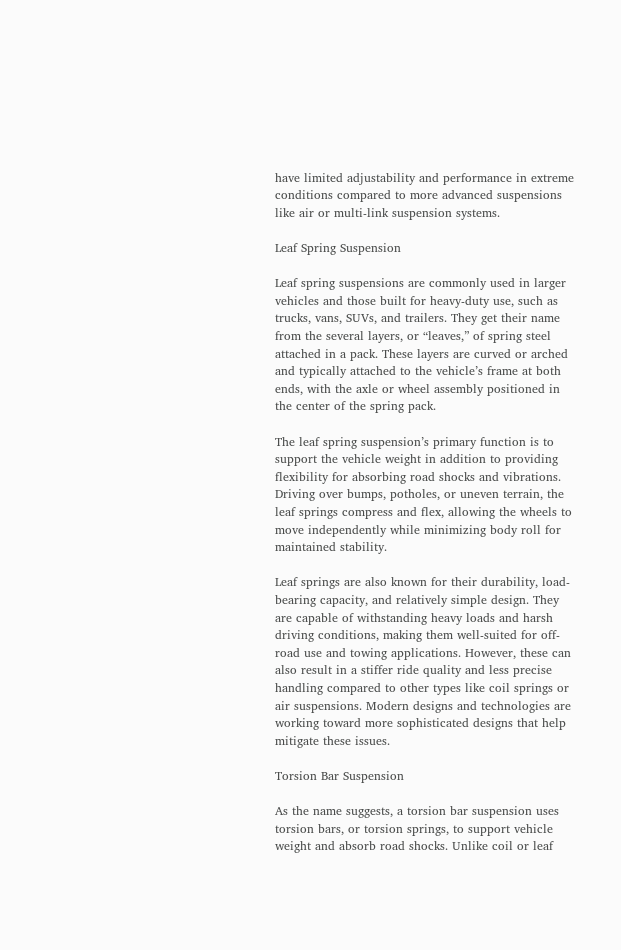have limited adjustability and performance in extreme conditions compared to more advanced suspensions like air or multi-link suspension systems.

Leaf Spring Suspension

Leaf spring suspensions are commonly used in larger vehicles and those built for heavy-duty use, such as trucks, vans, SUVs, and trailers. They get their name from the several layers, or “leaves,” of spring steel attached in a pack. These layers are curved or arched and typically attached to the vehicle’s frame at both ends, with the axle or wheel assembly positioned in the center of the spring pack.

The leaf spring suspension’s primary function is to support the vehicle weight in addition to providing flexibility for absorbing road shocks and vibrations. Driving over bumps, potholes, or uneven terrain, the leaf springs compress and flex, allowing the wheels to move independently while minimizing body roll for maintained stability.

Leaf springs are also known for their durability, load-bearing capacity, and relatively simple design. They are capable of withstanding heavy loads and harsh driving conditions, making them well-suited for off-road use and towing applications. However, these can also result in a stiffer ride quality and less precise handling compared to other types like coil springs or air suspensions. Modern designs and technologies are working toward more sophisticated designs that help mitigate these issues.

Torsion Bar Suspension

As the name suggests, a torsion bar suspension uses torsion bars, or torsion springs, to support vehicle weight and absorb road shocks. Unlike coil or leaf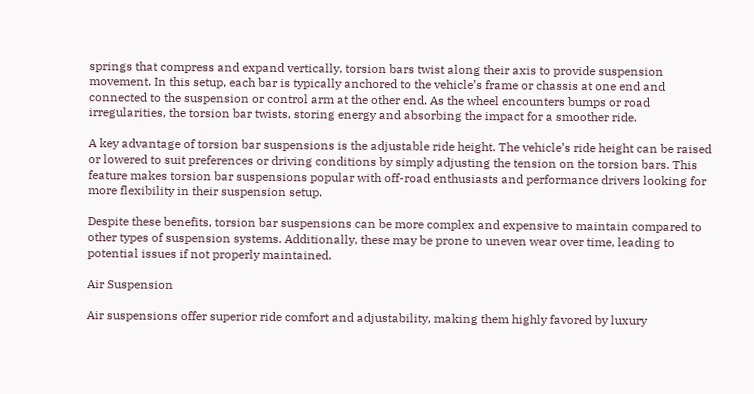springs that compress and expand vertically, torsion bars twist along their axis to provide suspension movement. In this setup, each bar is typically anchored to the vehicle’s frame or chassis at one end and connected to the suspension or control arm at the other end. As the wheel encounters bumps or road irregularities, the torsion bar twists, storing energy and absorbing the impact for a smoother ride.

A key advantage of torsion bar suspensions is the adjustable ride height. The vehicle’s ride height can be raised or lowered to suit preferences or driving conditions by simply adjusting the tension on the torsion bars. This feature makes torsion bar suspensions popular with off-road enthusiasts and performance drivers looking for more flexibility in their suspension setup.

Despite these benefits, torsion bar suspensions can be more complex and expensive to maintain compared to other types of suspension systems. Additionally, these may be prone to uneven wear over time, leading to potential issues if not properly maintained.

Air Suspension

Air suspensions offer superior ride comfort and adjustability, making them highly favored by luxury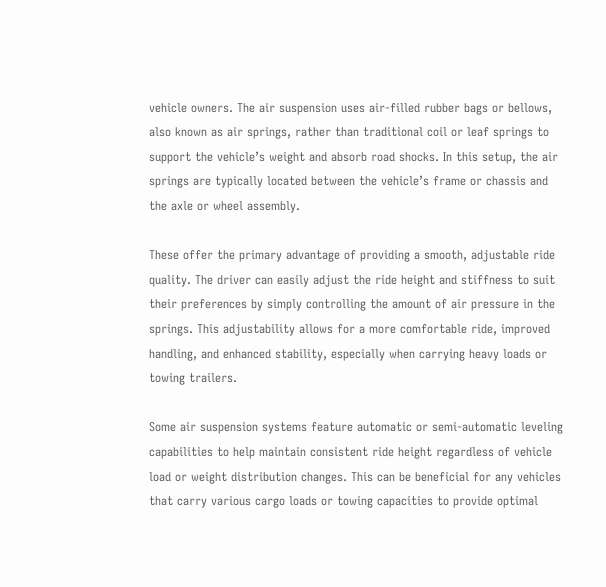vehicle owners. The air suspension uses air-filled rubber bags or bellows, also known as air springs, rather than traditional coil or leaf springs to support the vehicle’s weight and absorb road shocks. In this setup, the air springs are typically located between the vehicle’s frame or chassis and the axle or wheel assembly.

These offer the primary advantage of providing a smooth, adjustable ride quality. The driver can easily adjust the ride height and stiffness to suit their preferences by simply controlling the amount of air pressure in the springs. This adjustability allows for a more comfortable ride, improved handling, and enhanced stability, especially when carrying heavy loads or towing trailers.

Some air suspension systems feature automatic or semi-automatic leveling capabilities to help maintain consistent ride height regardless of vehicle load or weight distribution changes. This can be beneficial for any vehicles that carry various cargo loads or towing capacities to provide optimal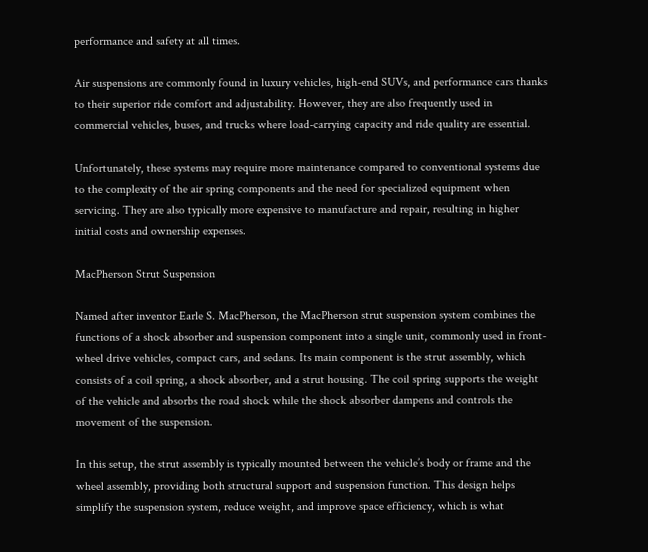performance and safety at all times.

Air suspensions are commonly found in luxury vehicles, high-end SUVs, and performance cars thanks to their superior ride comfort and adjustability. However, they are also frequently used in commercial vehicles, buses, and trucks where load-carrying capacity and ride quality are essential.

Unfortunately, these systems may require more maintenance compared to conventional systems due to the complexity of the air spring components and the need for specialized equipment when servicing. They are also typically more expensive to manufacture and repair, resulting in higher initial costs and ownership expenses.

MacPherson Strut Suspension

Named after inventor Earle S. MacPherson, the MacPherson strut suspension system combines the functions of a shock absorber and suspension component into a single unit, commonly used in front-wheel drive vehicles, compact cars, and sedans. Its main component is the strut assembly, which consists of a coil spring, a shock absorber, and a strut housing. The coil spring supports the weight of the vehicle and absorbs the road shock while the shock absorber dampens and controls the movement of the suspension.

In this setup, the strut assembly is typically mounted between the vehicle’s body or frame and the wheel assembly, providing both structural support and suspension function. This design helps simplify the suspension system, reduce weight, and improve space efficiency, which is what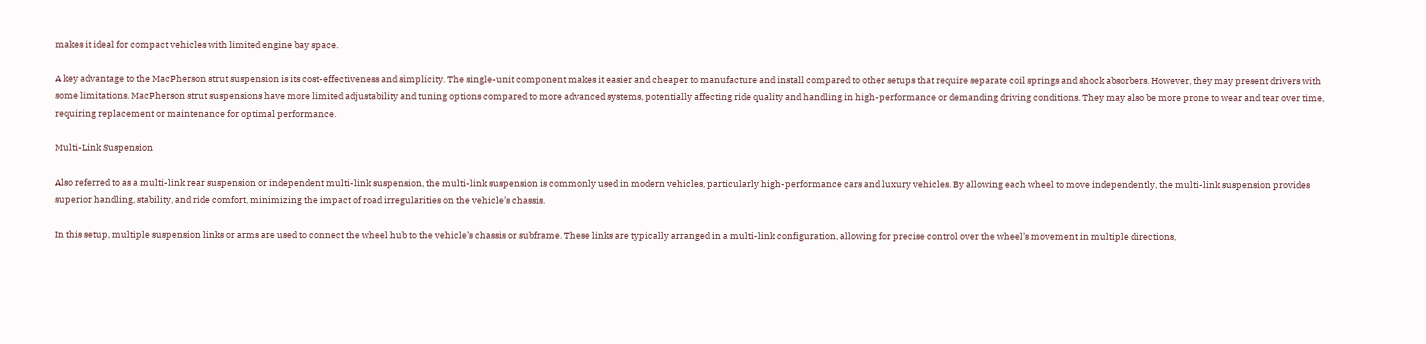makes it ideal for compact vehicles with limited engine bay space.

A key advantage to the MacPherson strut suspension is its cost-effectiveness and simplicity. The single-unit component makes it easier and cheaper to manufacture and install compared to other setups that require separate coil springs and shock absorbers. However, they may present drivers with some limitations. MacPherson strut suspensions have more limited adjustability and tuning options compared to more advanced systems, potentially affecting ride quality and handling in high-performance or demanding driving conditions. They may also be more prone to wear and tear over time, requiring replacement or maintenance for optimal performance.

Multi-Link Suspension

Also referred to as a multi-link rear suspension or independent multi-link suspension, the multi-link suspension is commonly used in modern vehicles, particularly high-performance cars and luxury vehicles. By allowing each wheel to move independently, the multi-link suspension provides superior handling, stability, and ride comfort, minimizing the impact of road irregularities on the vehicle’s chassis.

In this setup, multiple suspension links or arms are used to connect the wheel hub to the vehicle’s chassis or subframe. These links are typically arranged in a multi-link configuration, allowing for precise control over the wheel’s movement in multiple directions,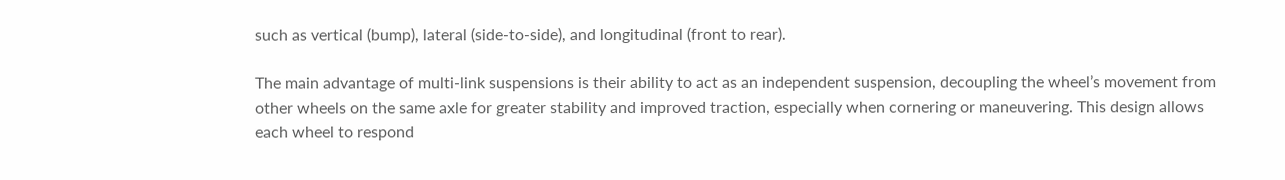such as vertical (bump), lateral (side-to-side), and longitudinal (front to rear).

The main advantage of multi-link suspensions is their ability to act as an independent suspension, decoupling the wheel’s movement from other wheels on the same axle for greater stability and improved traction, especially when cornering or maneuvering. This design allows each wheel to respond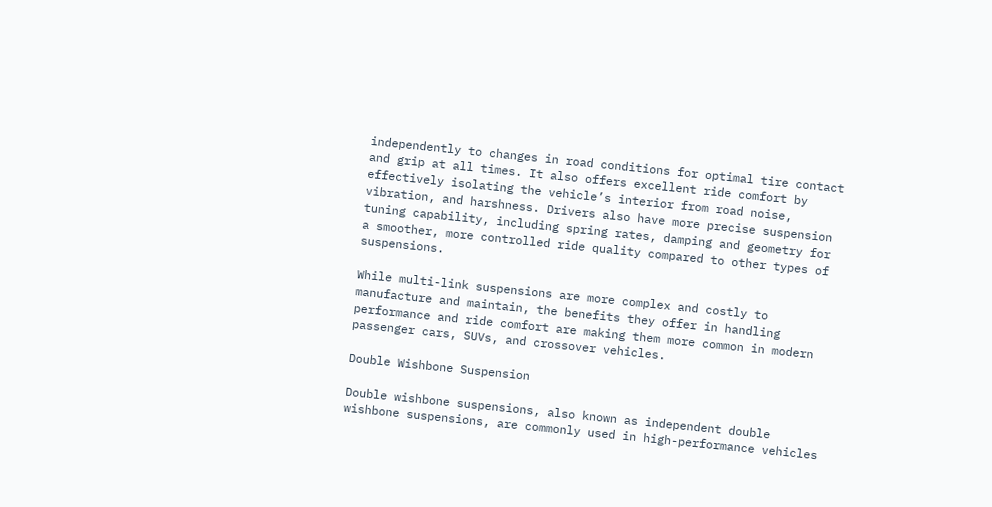independently to changes in road conditions for optimal tire contact and grip at all times. It also offers excellent ride comfort by effectively isolating the vehicle’s interior from road noise, vibration, and harshness. Drivers also have more precise suspension tuning capability, including spring rates, damping and geometry for a smoother, more controlled ride quality compared to other types of suspensions.

While multi-link suspensions are more complex and costly to manufacture and maintain, the benefits they offer in handling performance and ride comfort are making them more common in modern passenger cars, SUVs, and crossover vehicles.

Double Wishbone Suspension

Double wishbone suspensions, also known as independent double wishbone suspensions, are commonly used in high-performance vehicles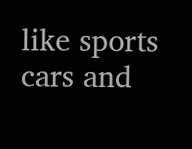like sports cars and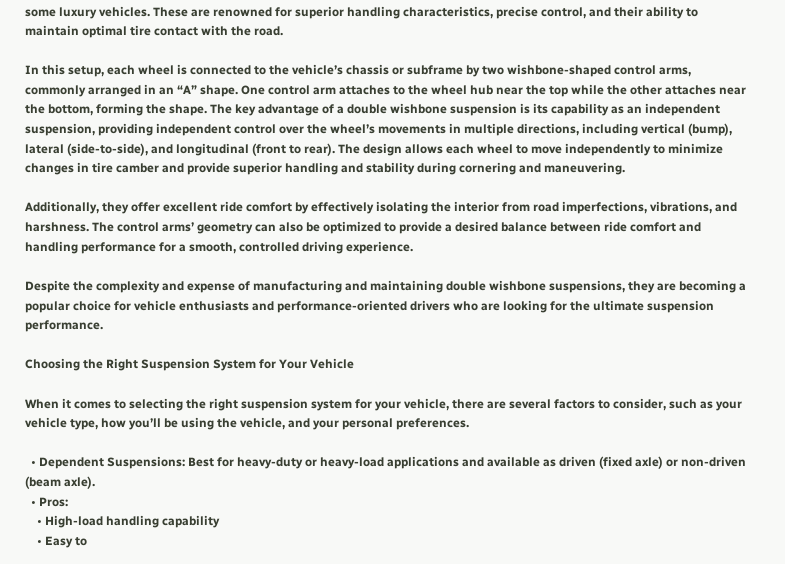some luxury vehicles. These are renowned for superior handling characteristics, precise control, and their ability to maintain optimal tire contact with the road.

In this setup, each wheel is connected to the vehicle’s chassis or subframe by two wishbone-shaped control arms, commonly arranged in an “A” shape. One control arm attaches to the wheel hub near the top while the other attaches near the bottom, forming the shape. The key advantage of a double wishbone suspension is its capability as an independent suspension, providing independent control over the wheel’s movements in multiple directions, including vertical (bump), lateral (side-to-side), and longitudinal (front to rear). The design allows each wheel to move independently to minimize changes in tire camber and provide superior handling and stability during cornering and maneuvering.

Additionally, they offer excellent ride comfort by effectively isolating the interior from road imperfections, vibrations, and harshness. The control arms’ geometry can also be optimized to provide a desired balance between ride comfort and handling performance for a smooth, controlled driving experience.

Despite the complexity and expense of manufacturing and maintaining double wishbone suspensions, they are becoming a popular choice for vehicle enthusiasts and performance-oriented drivers who are looking for the ultimate suspension performance.

Choosing the Right Suspension System for Your Vehicle

When it comes to selecting the right suspension system for your vehicle, there are several factors to consider, such as your vehicle type, how you’ll be using the vehicle, and your personal preferences.

  • Dependent Suspensions: Best for heavy-duty or heavy-load applications and available as driven (fixed axle) or non-driven (beam axle).
  • Pros:
    • High-load handling capability
    • Easy to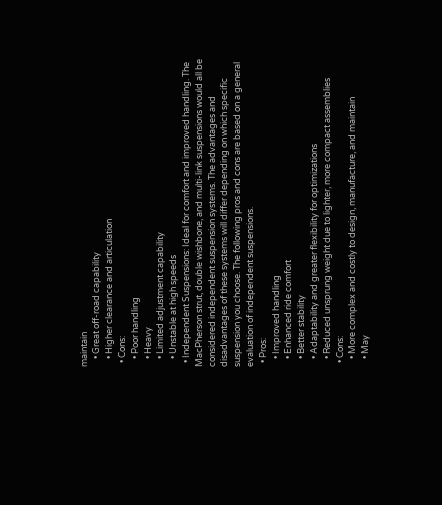maintain
    • Great off-road capability
    • Higher clearance and articulation
  • Cons:
    • Poor handling
    • Heavy
    • Limited adjustment capability
    • Unstable at high speeds
  • Independent Suspensions: Ideal for comfort and improved handling. The MacPherson strut, double wishbone, and multi-link suspensions would all be considered independent suspension systems. The advantages and disadvantages of these systems will differ depending on which specific suspension you choose. The following pros and cons are based on a general evaluation of independent suspensions.
  • Pros:
    • Improved handling
    • Enhanced ride comfort
    • Better stability
    • Adaptability and greater flexibility for optimizations
    • Reduced unsprung weight due to lighter, more compact assemblies
  • Cons:
    • More complex and costly to design, manufacture, and maintain
    • May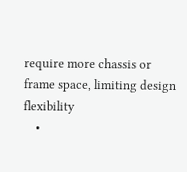require more chassis or frame space, limiting design flexibility
    •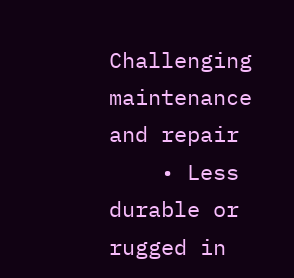Challenging maintenance and repair
    • Less durable or rugged in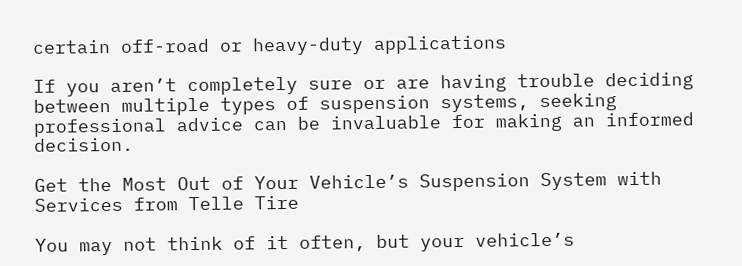certain off-road or heavy-duty applications

If you aren’t completely sure or are having trouble deciding between multiple types of suspension systems, seeking professional advice can be invaluable for making an informed decision.

Get the Most Out of Your Vehicle’s Suspension System with Services from Telle Tire

You may not think of it often, but your vehicle’s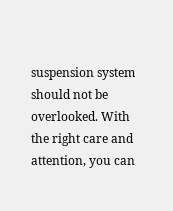suspension system should not be overlooked. With the right care and attention, you can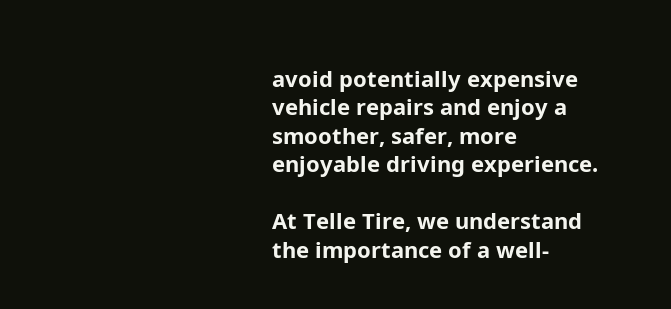avoid potentially expensive vehicle repairs and enjoy a smoother, safer, more enjoyable driving experience.

At Telle Tire, we understand the importance of a well-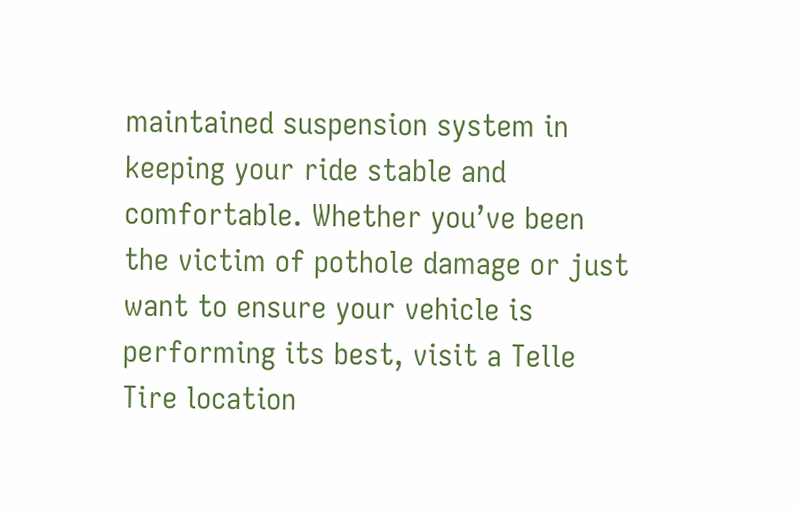maintained suspension system in keeping your ride stable and comfortable. Whether you’ve been the victim of pothole damage or just want to ensure your vehicle is performing its best, visit a Telle Tire location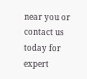near you or contact us today for expert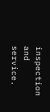inspection and service.